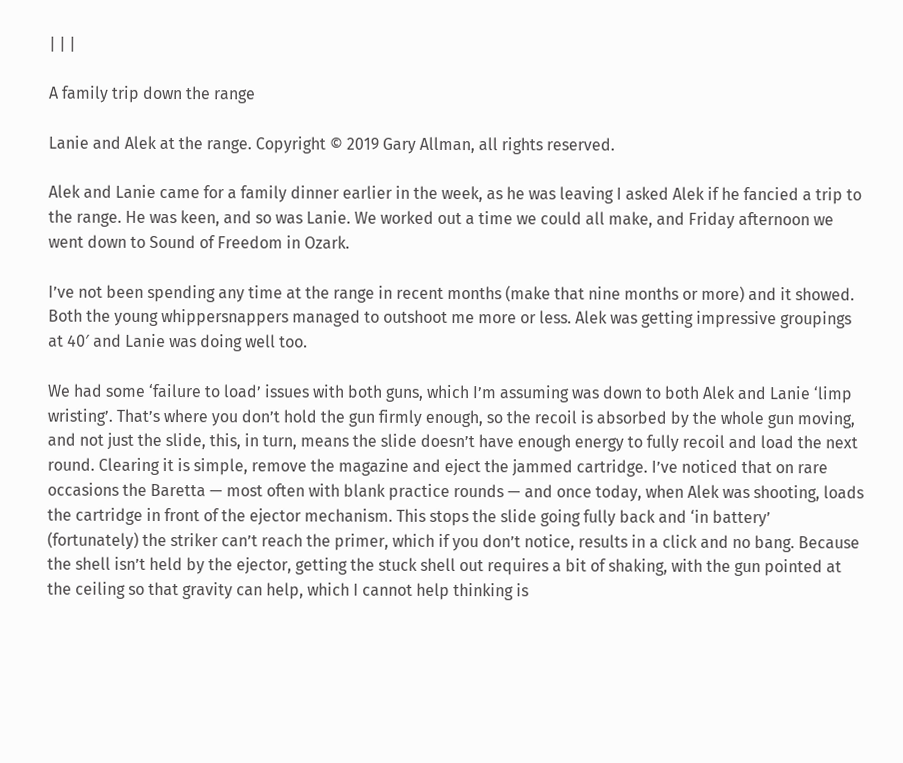| | |

A family trip down the range

Lanie and Alek at the range. Copyright © 2019 Gary Allman, all rights reserved.

Alek and Lanie came for a family dinner earlier in the week, as he was leaving I asked Alek if he fancied a trip to the range. He was keen, and so was Lanie. We worked out a time we could all make, and Friday afternoon we went down to Sound of Freedom in Ozark.

I’ve not been spending any time at the range in recent months (make that nine months or more) and it showed. Both the young whippersnappers managed to outshoot me more or less. Alek was getting impressive groupings at 40′ and Lanie was doing well too.

We had some ‘failure to load’ issues with both guns, which I’m assuming was down to both Alek and Lanie ‘limp wristing’. That’s where you don’t hold the gun firmly enough, so the recoil is absorbed by the whole gun moving, and not just the slide, this, in turn, means the slide doesn’t have enough energy to fully recoil and load the next round. Clearing it is simple, remove the magazine and eject the jammed cartridge. I’ve noticed that on rare occasions the Baretta — most often with blank practice rounds — and once today, when Alek was shooting, loads the cartridge in front of the ejector mechanism. This stops the slide going fully back and ‘in battery’ (fortunately) the striker can’t reach the primer, which if you don’t notice, results in a click and no bang. Because the shell isn’t held by the ejector, getting the stuck shell out requires a bit of shaking, with the gun pointed at the ceiling so that gravity can help, which I cannot help thinking is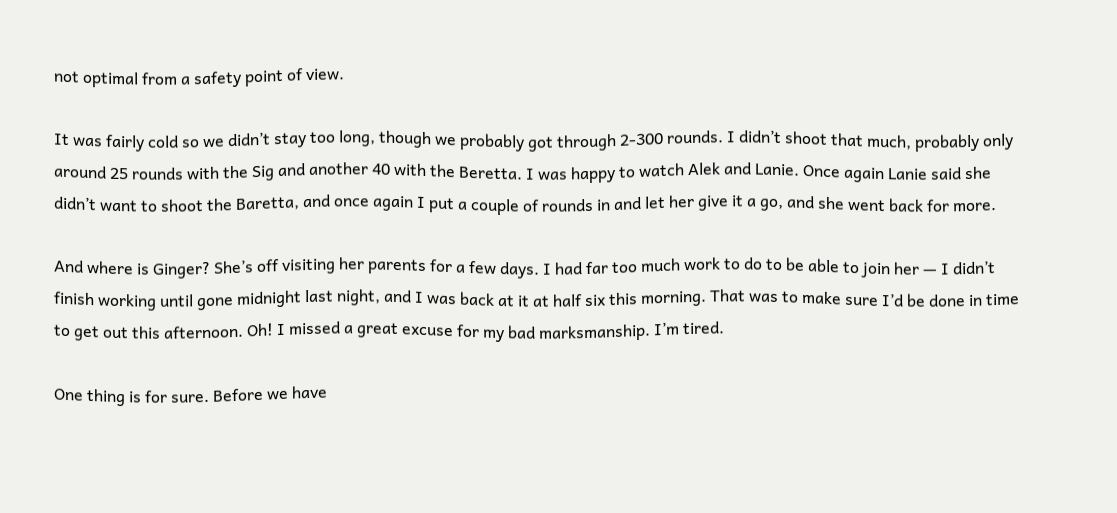not optimal from a safety point of view.

It was fairly cold so we didn’t stay too long, though we probably got through 2-300 rounds. I didn’t shoot that much, probably only around 25 rounds with the Sig and another 40 with the Beretta. I was happy to watch Alek and Lanie. Once again Lanie said she didn’t want to shoot the Baretta, and once again I put a couple of rounds in and let her give it a go, and she went back for more.

And where is Ginger? She’s off visiting her parents for a few days. I had far too much work to do to be able to join her — I didn’t finish working until gone midnight last night, and I was back at it at half six this morning. That was to make sure I’d be done in time to get out this afternoon. Oh! I missed a great excuse for my bad marksmanship. I’m tired.

One thing is for sure. Before we have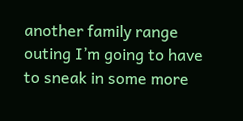another family range outing I’m going to have to sneak in some more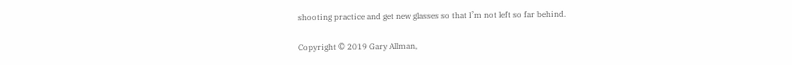shooting practice and get new glasses so that I’m not left so far behind.

Copyright © 2019 Gary Allman,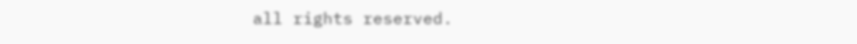all rights reserved.